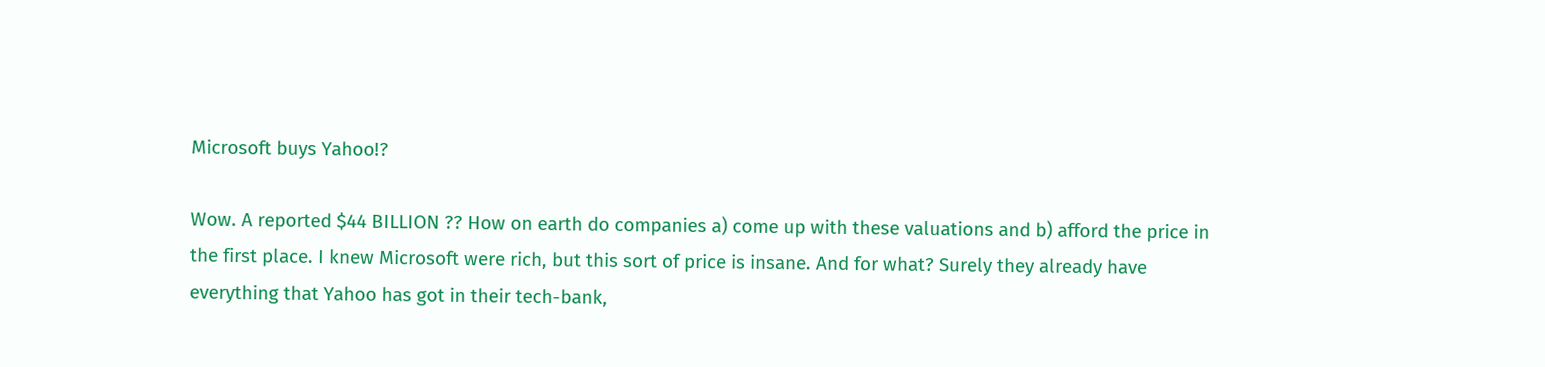Microsoft buys Yahoo!?

Wow. A reported $44 BILLION ?? How on earth do companies a) come up with these valuations and b) afford the price in the first place. I knew Microsoft were rich, but this sort of price is insane. And for what? Surely they already have everything that Yahoo has got in their tech-bank,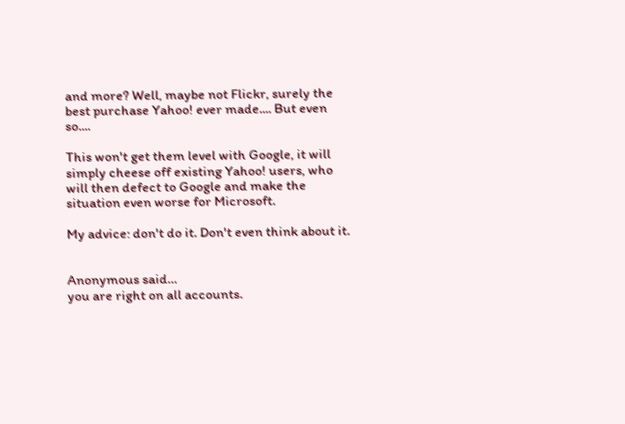and more? Well, maybe not Flickr, surely the best purchase Yahoo! ever made.... But even so....

This won't get them level with Google, it will simply cheese off existing Yahoo! users, who will then defect to Google and make the situation even worse for Microsoft.

My advice: don't do it. Don't even think about it.


Anonymous said…
you are right on all accounts.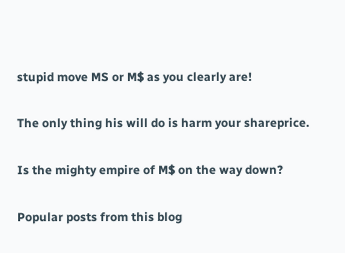stupid move MS or M$ as you clearly are!

The only thing his will do is harm your shareprice.

Is the mighty empire of M$ on the way down?

Popular posts from this blog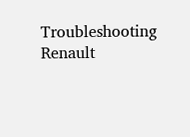Troubleshooting Renault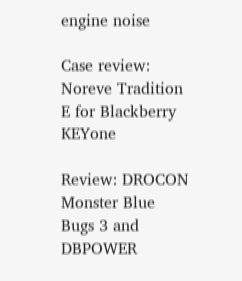engine noise

Case review: Noreve Tradition E for Blackberry KEYone

Review: DROCON Monster Blue Bugs 3 and DBPOWER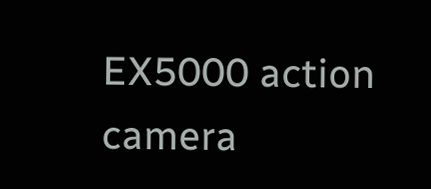EX5000 action camera